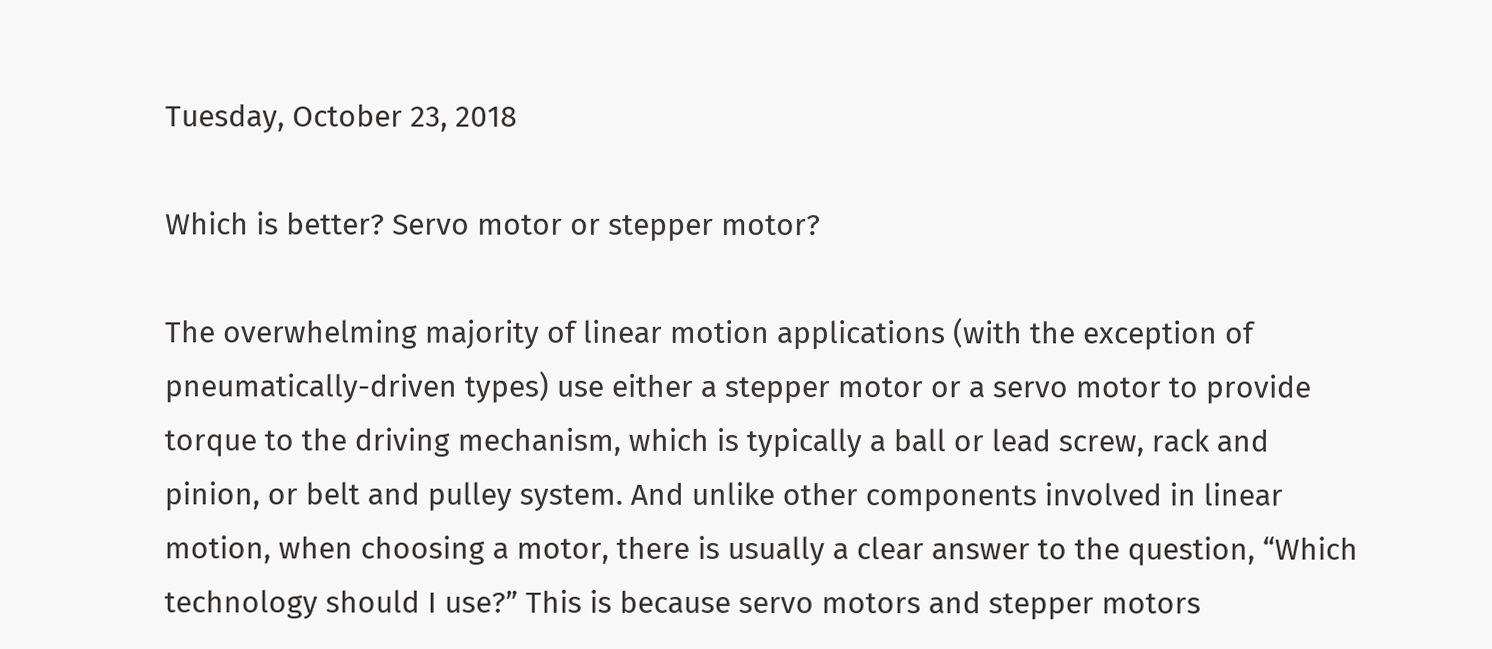Tuesday, October 23, 2018

Which is better? Servo motor or stepper motor?

The overwhelming majority of linear motion applications (with the exception of pneumatically-driven types) use either a stepper motor or a servo motor to provide torque to the driving mechanism, which is typically a ball or lead screw, rack and pinion, or belt and pulley system. And unlike other components involved in linear motion, when choosing a motor, there is usually a clear answer to the question, “Which technology should I use?” This is because servo motors and stepper motors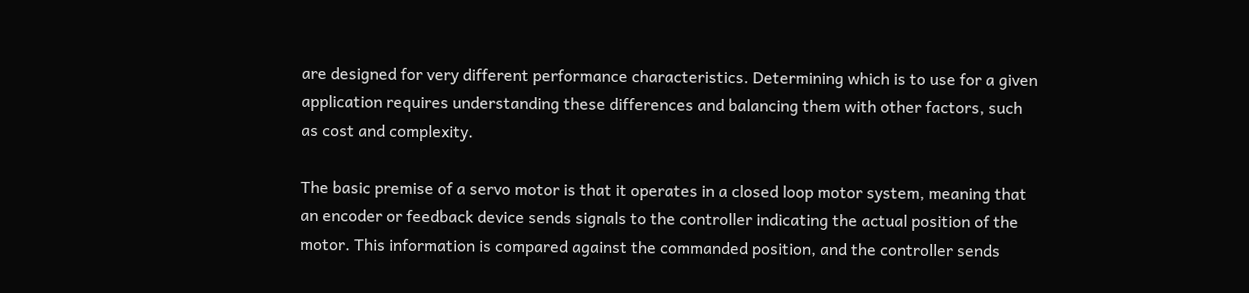are designed for very different performance characteristics. Determining which is to use for a given application requires understanding these differences and balancing them with other factors, such as cost and complexity.

The basic premise of a servo motor is that it operates in a closed loop motor system, meaning that an encoder or feedback device sends signals to the controller indicating the actual position of the motor. This information is compared against the commanded position, and the controller sends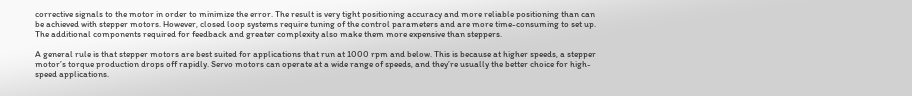corrective signals to the motor in order to minimize the error. The result is very tight positioning accuracy and more reliable positioning than can be achieved with stepper motors. However, closed loop systems require tuning of the control parameters and are more time-consuming to set up. The additional components required for feedback and greater complexity also make them more expensive than steppers.

A general rule is that stepper motors are best suited for applications that run at 1000 rpm and below. This is because at higher speeds, a stepper motor’s torque production drops off rapidly. Servo motors can operate at a wide range of speeds, and they’re usually the better choice for high-speed applications.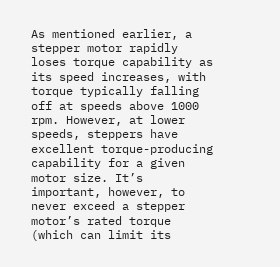As mentioned earlier, a stepper motor rapidly loses torque capability as its speed increases, with torque typically falling off at speeds above 1000 rpm. However, at lower speeds, steppers have excellent torque-producing capability for a given motor size. It’s important, however, to never exceed a stepper motor’s rated torque (which can limit its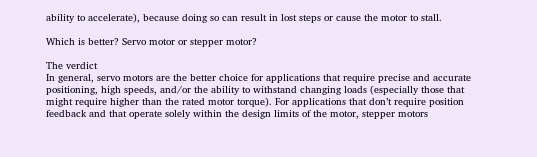ability to accelerate), because doing so can result in lost steps or cause the motor to stall.

Which is better? Servo motor or stepper motor?

The verdict
In general, servo motors are the better choice for applications that require precise and accurate positioning, high speeds, and/or the ability to withstand changing loads (especially those that might require higher than the rated motor torque). For applications that don’t require position feedback and that operate solely within the design limits of the motor, stepper motors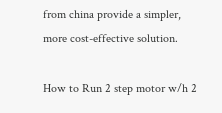from china provide a simpler, more cost-effective solution.

How to Run 2 step motor w/h 2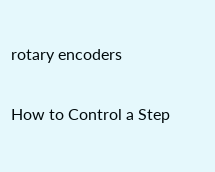rotary encoders

How to Control a Step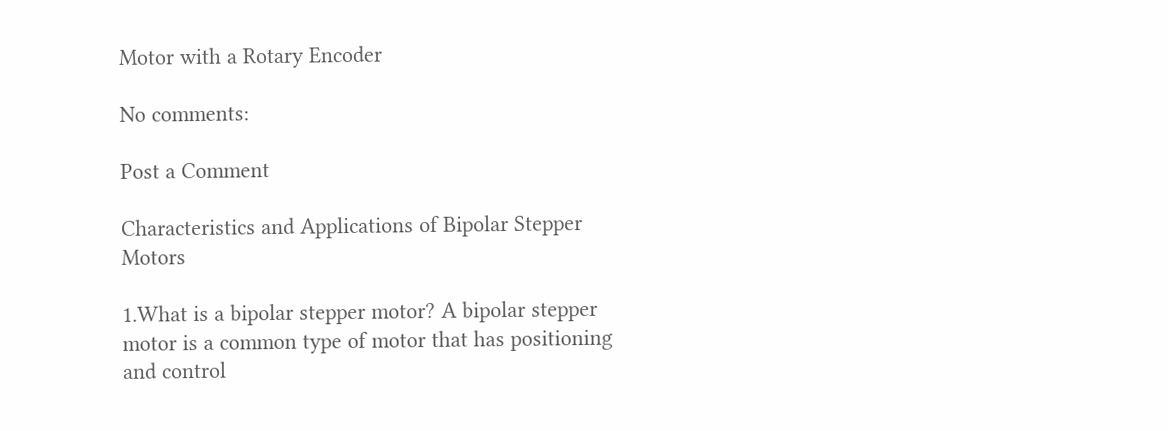Motor with a Rotary Encoder

No comments:

Post a Comment

Characteristics and Applications of Bipolar Stepper Motors

1.What is a bipolar stepper motor? A bipolar stepper motor is a common type of motor that has positioning and control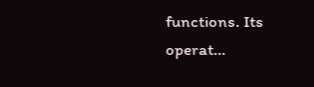functions. Its operat...